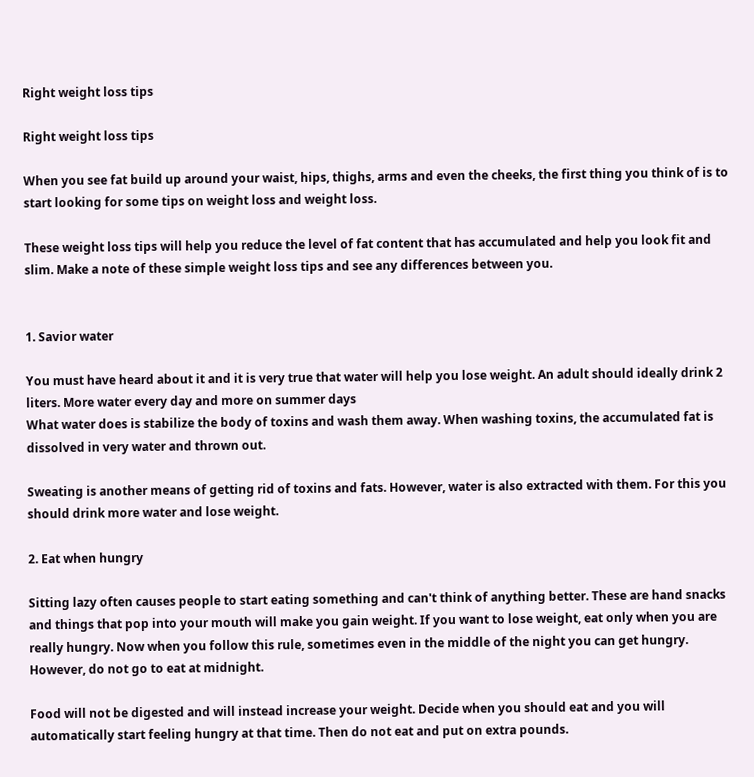Right weight loss tips

Right weight loss tips

When you see fat build up around your waist, hips, thighs, arms and even the cheeks, the first thing you think of is to start looking for some tips on weight loss and weight loss.

These weight loss tips will help you reduce the level of fat content that has accumulated and help you look fit and slim. Make a note of these simple weight loss tips and see any differences between you.


1. Savior water

You must have heard about it and it is very true that water will help you lose weight. An adult should ideally drink 2 liters. More water every day and more on summer days
What water does is stabilize the body of toxins and wash them away. When washing toxins, the accumulated fat is dissolved in very water and thrown out.

Sweating is another means of getting rid of toxins and fats. However, water is also extracted with them. For this you should drink more water and lose weight.

2. Eat when hungry

Sitting lazy often causes people to start eating something and can't think of anything better. These are hand snacks and things that pop into your mouth will make you gain weight. If you want to lose weight, eat only when you are really hungry. Now when you follow this rule, sometimes even in the middle of the night you can get hungry. However, do not go to eat at midnight.

Food will not be digested and will instead increase your weight. Decide when you should eat and you will automatically start feeling hungry at that time. Then do not eat and put on extra pounds.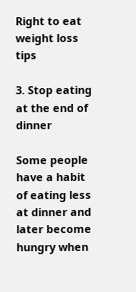Right to eat weight loss tips

3. Stop eating at the end of dinner

Some people have a habit of eating less at dinner and later become hungry when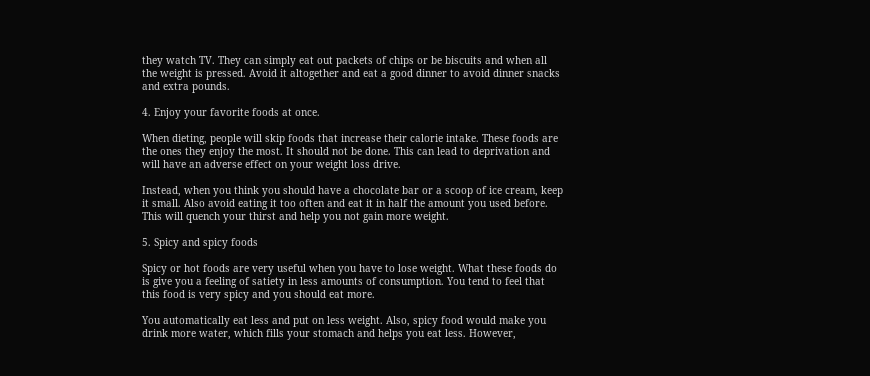they watch TV. They can simply eat out packets of chips or be biscuits and when all the weight is pressed. Avoid it altogether and eat a good dinner to avoid dinner snacks and extra pounds.

4. Enjoy your favorite foods at once.

When dieting, people will skip foods that increase their calorie intake. These foods are the ones they enjoy the most. It should not be done. This can lead to deprivation and will have an adverse effect on your weight loss drive.

Instead, when you think you should have a chocolate bar or a scoop of ice cream, keep it small. Also avoid eating it too often and eat it in half the amount you used before. This will quench your thirst and help you not gain more weight.

5. Spicy and spicy foods

Spicy or hot foods are very useful when you have to lose weight. What these foods do is give you a feeling of satiety in less amounts of consumption. You tend to feel that this food is very spicy and you should eat more.

You automatically eat less and put on less weight. Also, spicy food would make you drink more water, which fills your stomach and helps you eat less. However,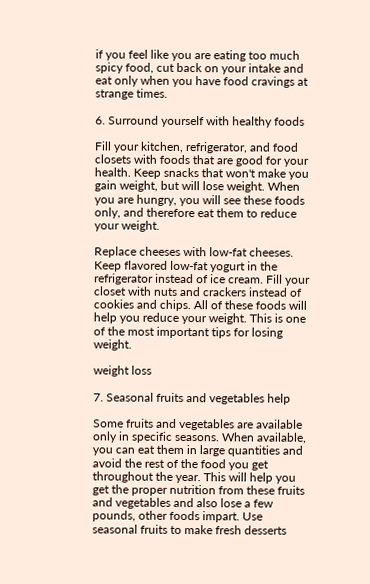if you feel like you are eating too much spicy food, cut back on your intake and eat only when you have food cravings at strange times.

6. Surround yourself with healthy foods

Fill your kitchen, refrigerator, and food closets with foods that are good for your health. Keep snacks that won't make you gain weight, but will lose weight. When you are hungry, you will see these foods only, and therefore eat them to reduce your weight.

Replace cheeses with low-fat cheeses. Keep flavored low-fat yogurt in the refrigerator instead of ice cream. Fill your closet with nuts and crackers instead of cookies and chips. All of these foods will help you reduce your weight. This is one of the most important tips for losing weight.

weight loss

7. Seasonal fruits and vegetables help

Some fruits and vegetables are available only in specific seasons. When available, you can eat them in large quantities and avoid the rest of the food you get throughout the year. This will help you get the proper nutrition from these fruits and vegetables and also lose a few pounds, other foods impart. Use seasonal fruits to make fresh desserts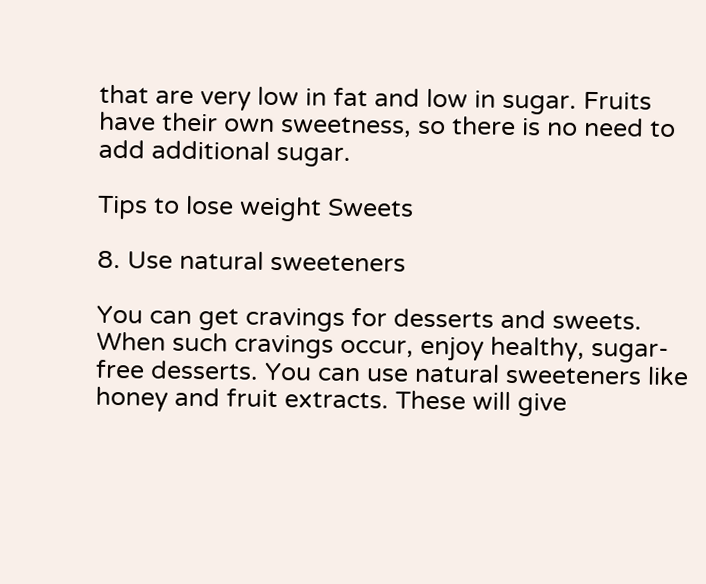that are very low in fat and low in sugar. Fruits have their own sweetness, so there is no need to add additional sugar.

Tips to lose weight Sweets

8. Use natural sweeteners

You can get cravings for desserts and sweets. When such cravings occur, enjoy healthy, sugar-free desserts. You can use natural sweeteners like honey and fruit extracts. These will give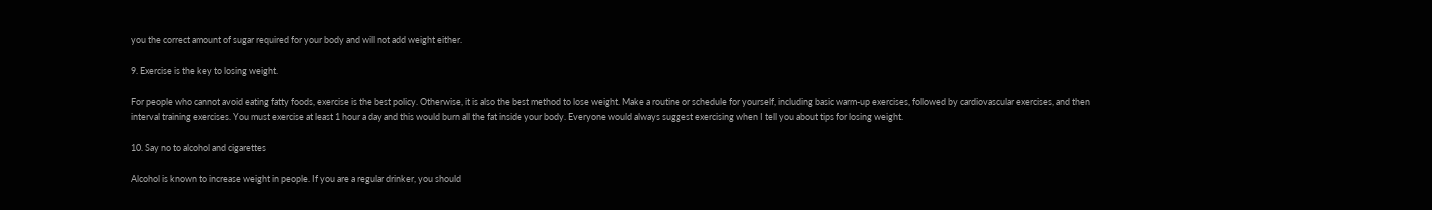you the correct amount of sugar required for your body and will not add weight either.

9. Exercise is the key to losing weight.

For people who cannot avoid eating fatty foods, exercise is the best policy. Otherwise, it is also the best method to lose weight. Make a routine or schedule for yourself, including basic warm-up exercises, followed by cardiovascular exercises, and then interval training exercises. You must exercise at least 1 hour a day and this would burn all the fat inside your body. Everyone would always suggest exercising when I tell you about tips for losing weight.

10. Say no to alcohol and cigarettes

Alcohol is known to increase weight in people. If you are a regular drinker, you should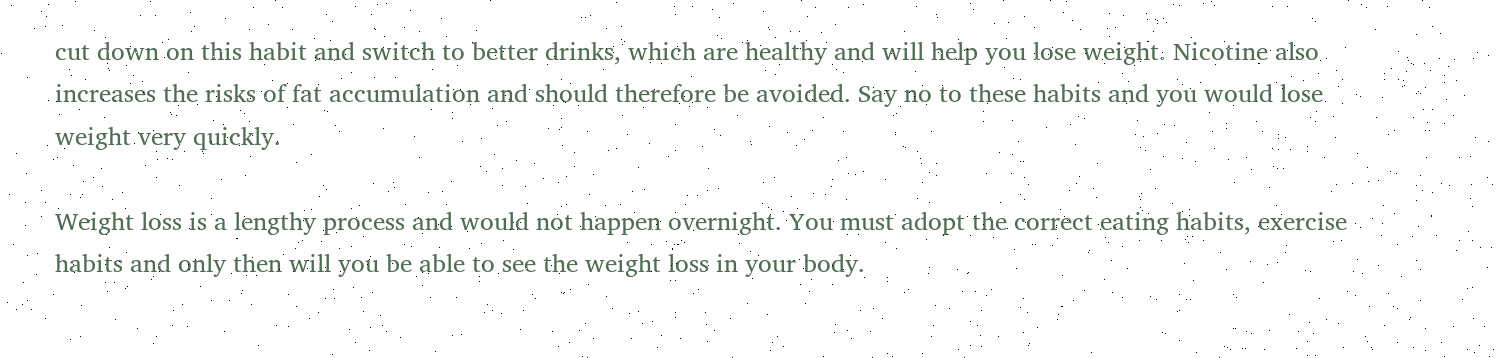cut down on this habit and switch to better drinks, which are healthy and will help you lose weight. Nicotine also increases the risks of fat accumulation and should therefore be avoided. Say no to these habits and you would lose weight very quickly.

Weight loss is a lengthy process and would not happen overnight. You must adopt the correct eating habits, exercise habits and only then will you be able to see the weight loss in your body.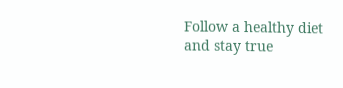Follow a healthy diet and stay true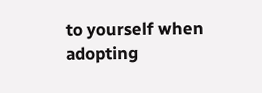to yourself when adopting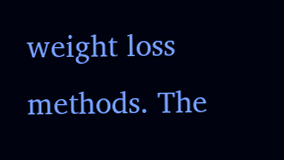weight loss methods. The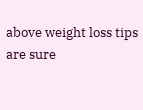above weight loss tips are sure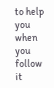to help you when you follow it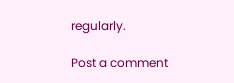regularly.

Post a comment